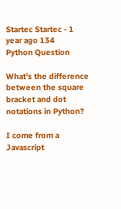Startec Startec - 1 year ago 134
Python Question

What's the difference between the square bracket and dot notations in Python?

I come from a Javascript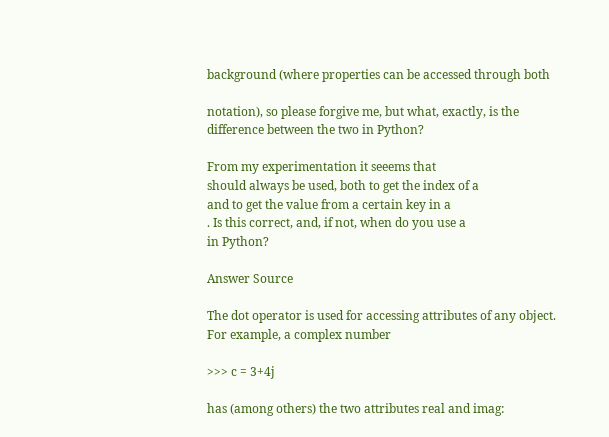background (where properties can be accessed through both

notation), so please forgive me, but what, exactly, is the difference between the two in Python?

From my experimentation it seeems that
should always be used, both to get the index of a
and to get the value from a certain key in a
. Is this correct, and, if not, when do you use a
in Python?

Answer Source

The dot operator is used for accessing attributes of any object. For example, a complex number

>>> c = 3+4j

has (among others) the two attributes real and imag: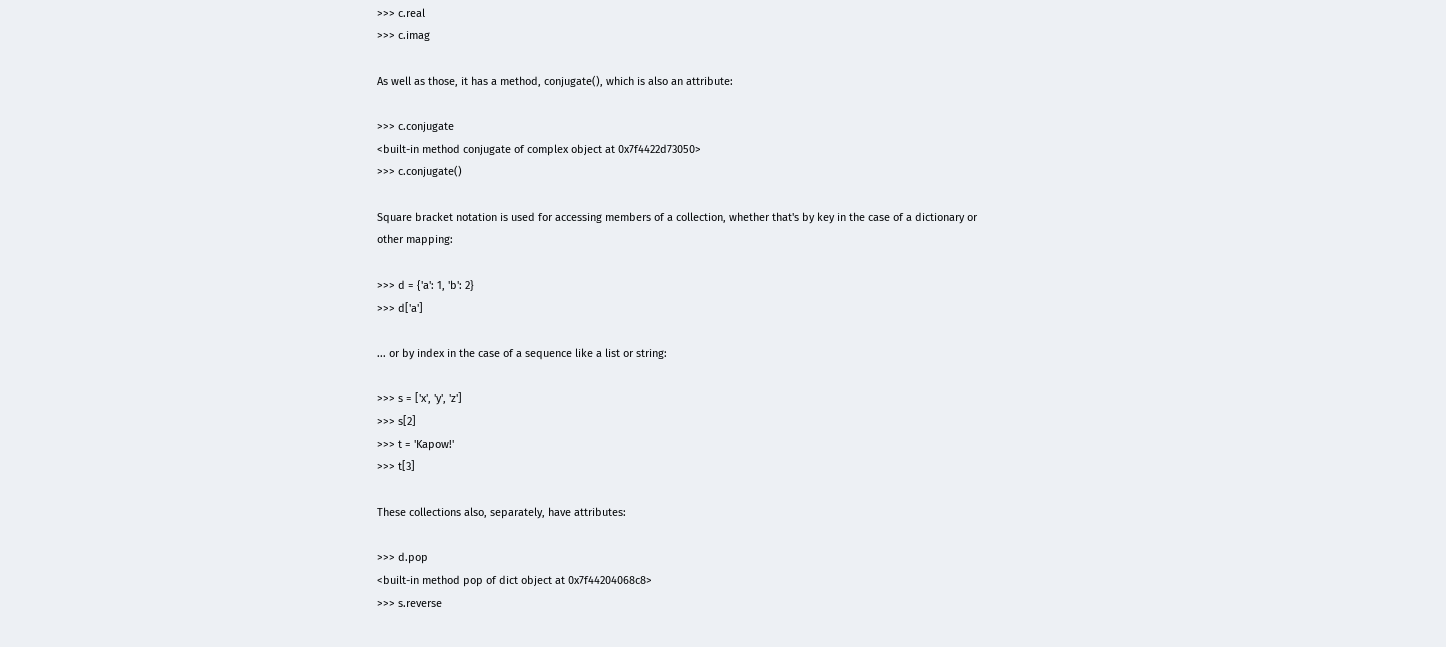>>> c.real
>>> c.imag

As well as those, it has a method, conjugate(), which is also an attribute:

>>> c.conjugate
<built-in method conjugate of complex object at 0x7f4422d73050>
>>> c.conjugate()

Square bracket notation is used for accessing members of a collection, whether that's by key in the case of a dictionary or other mapping:

>>> d = {'a': 1, 'b': 2}
>>> d['a']

... or by index in the case of a sequence like a list or string:

>>> s = ['x', 'y', 'z']
>>> s[2]
>>> t = 'Kapow!'
>>> t[3]

These collections also, separately, have attributes:

>>> d.pop
<built-in method pop of dict object at 0x7f44204068c8>
>>> s.reverse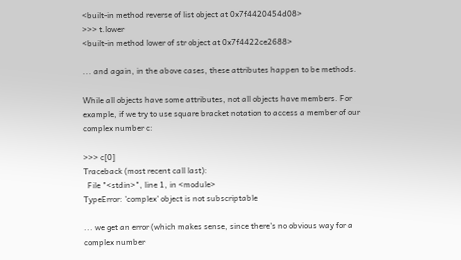<built-in method reverse of list object at 0x7f4420454d08>
>>> t.lower
<built-in method lower of str object at 0x7f4422ce2688>

... and again, in the above cases, these attributes happen to be methods.

While all objects have some attributes, not all objects have members. For example, if we try to use square bracket notation to access a member of our complex number c:

>>> c[0]
Traceback (most recent call last):
  File "<stdin>", line 1, in <module>
TypeError: 'complex' object is not subscriptable

... we get an error (which makes sense, since there's no obvious way for a complex number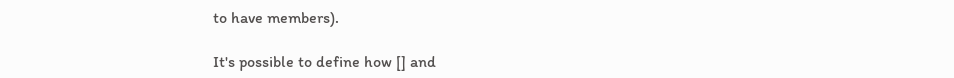to have members).

It's possible to define how [] and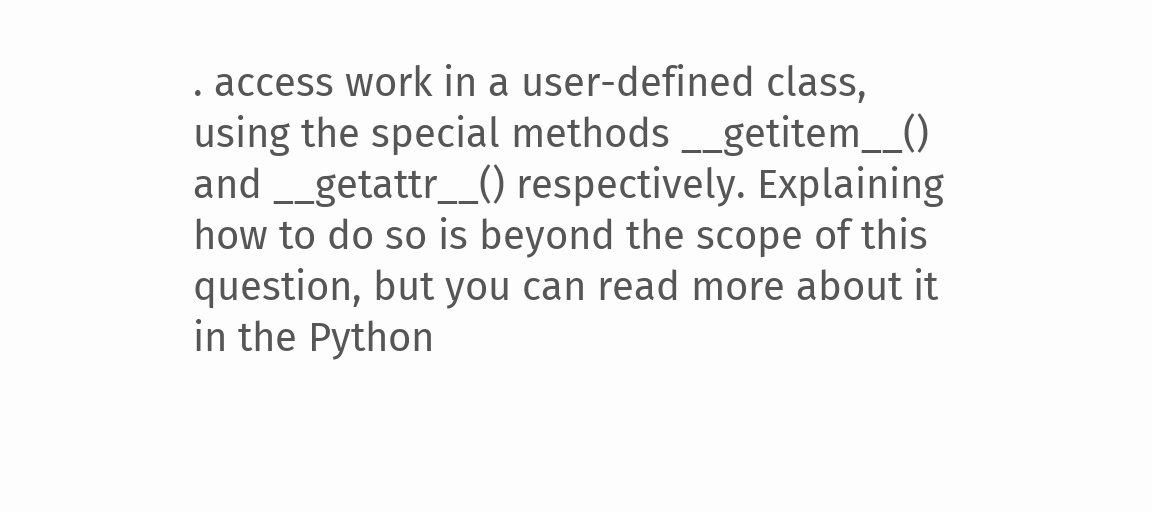. access work in a user-defined class, using the special methods __getitem__() and __getattr__() respectively. Explaining how to do so is beyond the scope of this question, but you can read more about it in the Python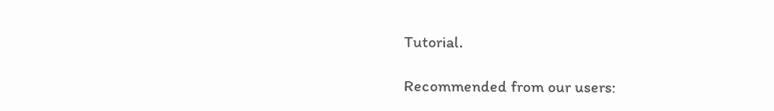Tutorial.

Recommended from our users: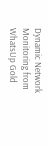Dynamic Network Monitoring from WhatsUp Gold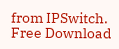from IPSwitch. Free Download